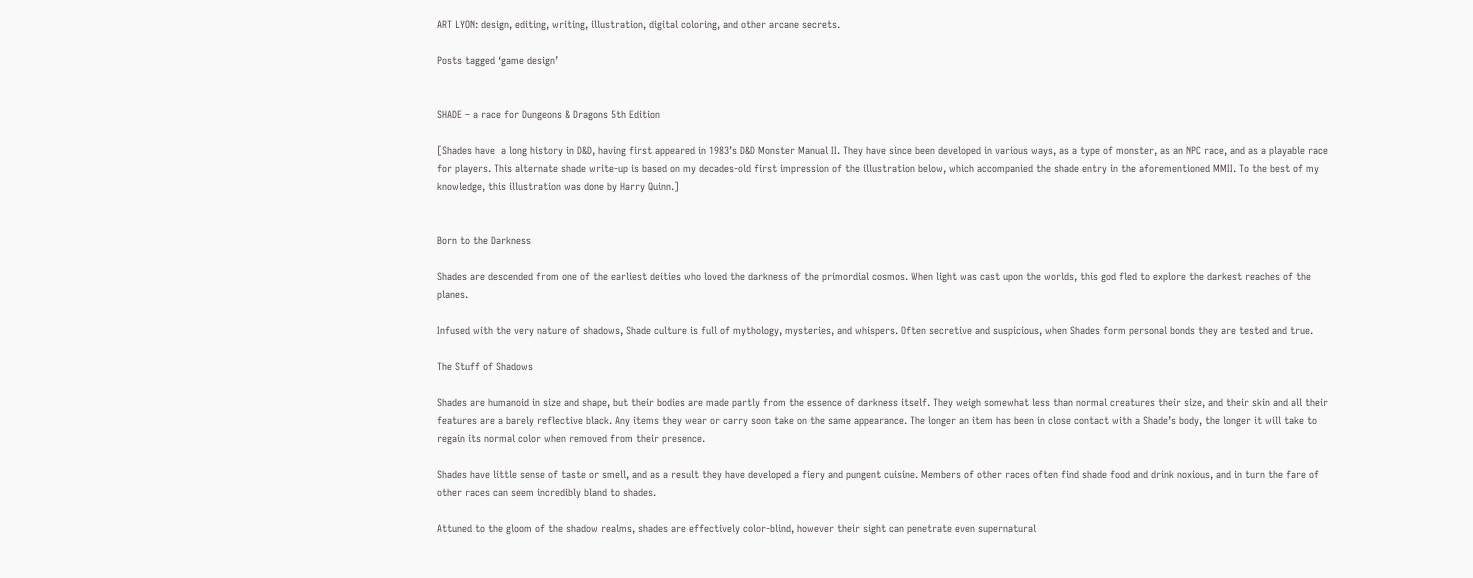ART LYON: design, editing, writing, illustration, digital coloring, and other arcane secrets.

Posts tagged ‘game design’


SHADE – a race for Dungeons & Dragons 5th Edition

[Shades have  a long history in D&D, having first appeared in 1983’s D&D Monster Manual II. They have since been developed in various ways, as a type of monster, as an NPC race, and as a playable race for players. This alternate shade write-up is based on my decades-old first impression of the illustration below, which accompanied the shade entry in the aforementioned MMII. To the best of my knowledge, this illustration was done by Harry Quinn.]


Born to the Darkness

Shades are descended from one of the earliest deities who loved the darkness of the primordial cosmos. When light was cast upon the worlds, this god fled to explore the darkest reaches of the planes.

Infused with the very nature of shadows, Shade culture is full of mythology, mysteries, and whispers. Often secretive and suspicious, when Shades form personal bonds they are tested and true.

The Stuff of Shadows

Shades are humanoid in size and shape, but their bodies are made partly from the essence of darkness itself. They weigh somewhat less than normal creatures their size, and their skin and all their features are a barely reflective black. Any items they wear or carry soon take on the same appearance. The longer an item has been in close contact with a Shade’s body, the longer it will take to regain its normal color when removed from their presence.

Shades have little sense of taste or smell, and as a result they have developed a fiery and pungent cuisine. Members of other races often find shade food and drink noxious, and in turn the fare of other races can seem incredibly bland to shades.

Attuned to the gloom of the shadow realms, shades are effectively color-blind, however their sight can penetrate even supernatural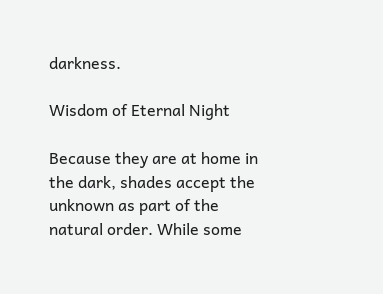darkness.

Wisdom of Eternal Night

Because they are at home in the dark, shades accept the unknown as part of the natural order. While some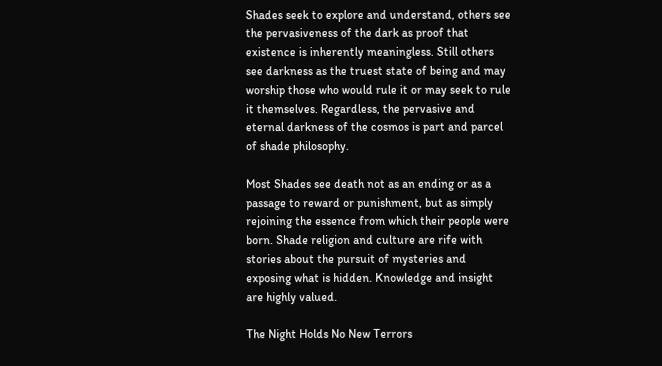Shades seek to explore and understand, others see the pervasiveness of the dark as proof that existence is inherently meaningless. Still others see darkness as the truest state of being and may worship those who would rule it or may seek to rule it themselves. Regardless, the pervasive and eternal darkness of the cosmos is part and parcel of shade philosophy.

Most Shades see death not as an ending or as a passage to reward or punishment, but as simply rejoining the essence from which their people were born. Shade religion and culture are rife with stories about the pursuit of mysteries and exposing what is hidden. Knowledge and insight are highly valued.

The Night Holds No New Terrors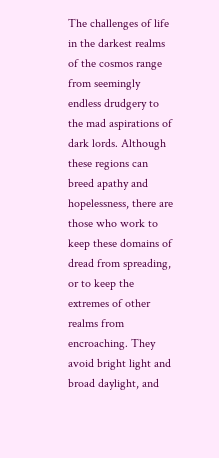The challenges of life in the darkest realms of the cosmos range from seemingly endless drudgery to the mad aspirations of dark lords. Although these regions can breed apathy and hopelessness, there are those who work to keep these domains of dread from spreading, or to keep the extremes of other realms from encroaching. They avoid bright light and broad daylight, and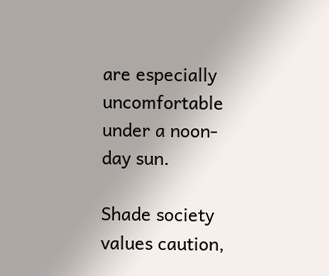are especially uncomfortable under a noon-day sun.

Shade society values caution,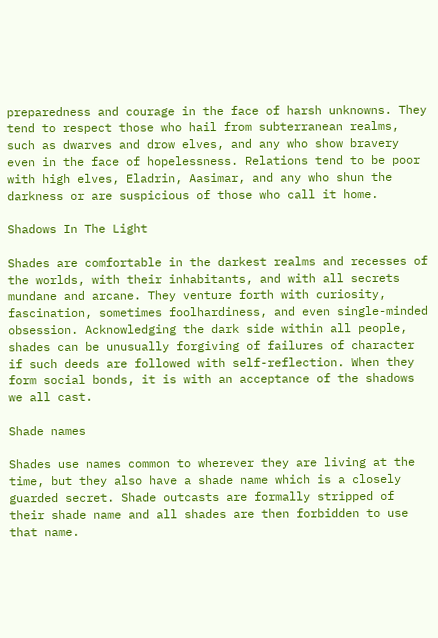preparedness and courage in the face of harsh unknowns. They tend to respect those who hail from subterranean realms, such as dwarves and drow elves, and any who show bravery even in the face of hopelessness. Relations tend to be poor with high elves, Eladrin, Aasimar, and any who shun the darkness or are suspicious of those who call it home.

Shadows In The Light

Shades are comfortable in the darkest realms and recesses of the worlds, with their inhabitants, and with all secrets mundane and arcane. They venture forth with curiosity, fascination, sometimes foolhardiness, and even single-minded obsession. Acknowledging the dark side within all people, shades can be unusually forgiving of failures of character if such deeds are followed with self-reflection. When they form social bonds, it is with an acceptance of the shadows we all cast.

Shade names

Shades use names common to wherever they are living at the time, but they also have a shade name which is a closely guarded secret. Shade outcasts are formally stripped of their shade name and all shades are then forbidden to use that name.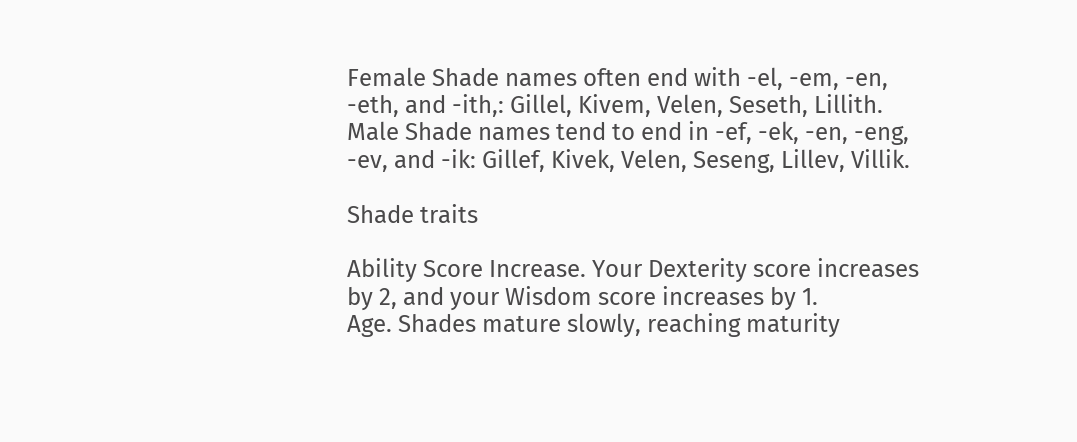Female Shade names often end with -el, -em, -en, -eth, and -ith,: Gillel, Kivem, Velen, Seseth, Lillith.
Male Shade names tend to end in -ef, -ek, -en, -eng, -ev, and -ik: Gillef, Kivek, Velen, Seseng, Lillev, Villik.

Shade traits

Ability Score Increase. Your Dexterity score increases by 2, and your Wisdom score increases by 1.
Age. Shades mature slowly, reaching maturity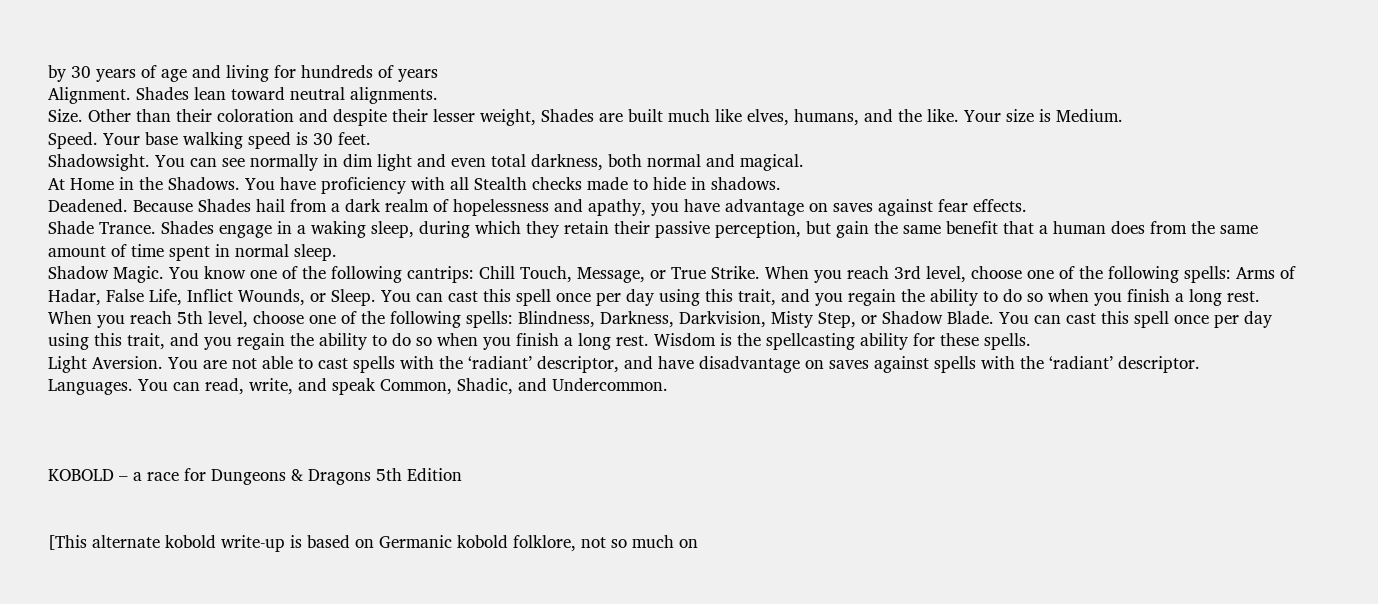by 30 years of age and living for hundreds of years
Alignment. Shades lean toward neutral alignments.
Size. Other than their coloration and despite their lesser weight, Shades are built much like elves, humans, and the like. Your size is Medium.
Speed. Your base walking speed is 30 feet.
Shadowsight. You can see normally in dim light and even total darkness, both normal and magical.
At Home in the Shadows. You have proficiency with all Stealth checks made to hide in shadows.
Deadened. Because Shades hail from a dark realm of hopelessness and apathy, you have advantage on saves against fear effects.
Shade Trance. Shades engage in a waking sleep, during which they retain their passive perception, but gain the same benefit that a human does from the same amount of time spent in normal sleep.
Shadow Magic. You know one of the following cantrips: Chill Touch, Message, or True Strike. When you reach 3rd level, choose one of the following spells: Arms of Hadar, False Life, Inflict Wounds, or Sleep. You can cast this spell once per day using this trait, and you regain the ability to do so when you finish a long rest. When you reach 5th level, choose one of the following spells: Blindness, Darkness, Darkvision, Misty Step, or Shadow Blade. You can cast this spell once per day using this trait, and you regain the ability to do so when you finish a long rest. Wisdom is the spellcasting ability for these spells.
Light Aversion. You are not able to cast spells with the ‘radiant’ descriptor, and have disadvantage on saves against spells with the ‘radiant’ descriptor.
Languages. You can read, write, and speak Common, Shadic, and Undercommon.



KOBOLD – a race for Dungeons & Dragons 5th Edition


[This alternate kobold write-up is based on Germanic kobold folklore, not so much on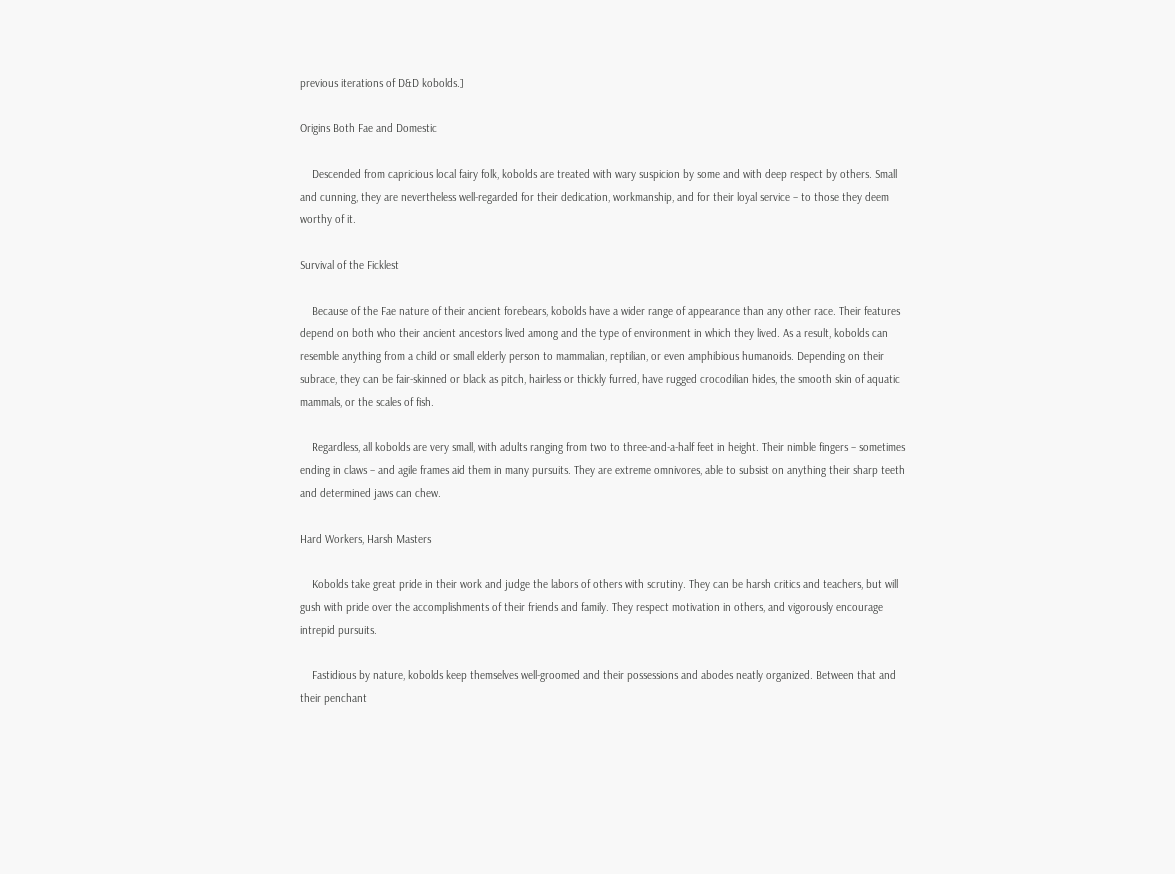previous iterations of D&D kobolds.]

Origins Both Fae and Domestic

    Descended from capricious local fairy folk, kobolds are treated with wary suspicion by some and with deep respect by others. Small and cunning, they are nevertheless well-regarded for their dedication, workmanship, and for their loyal service – to those they deem worthy of it.

Survival of the Ficklest

    Because of the Fae nature of their ancient forebears, kobolds have a wider range of appearance than any other race. Their features depend on both who their ancient ancestors lived among and the type of environment in which they lived. As a result, kobolds can resemble anything from a child or small elderly person to mammalian, reptilian, or even amphibious humanoids. Depending on their subrace, they can be fair-skinned or black as pitch, hairless or thickly furred, have rugged crocodilian hides, the smooth skin of aquatic mammals, or the scales of fish.

    Regardless, all kobolds are very small, with adults ranging from two to three-and-a-half feet in height. Their nimble fingers – sometimes ending in claws – and agile frames aid them in many pursuits. They are extreme omnivores, able to subsist on anything their sharp teeth and determined jaws can chew.

Hard Workers, Harsh Masters

    Kobolds take great pride in their work and judge the labors of others with scrutiny. They can be harsh critics and teachers, but will gush with pride over the accomplishments of their friends and family. They respect motivation in others, and vigorously encourage intrepid pursuits.

    Fastidious by nature, kobolds keep themselves well-groomed and their possessions and abodes neatly organized. Between that and their penchant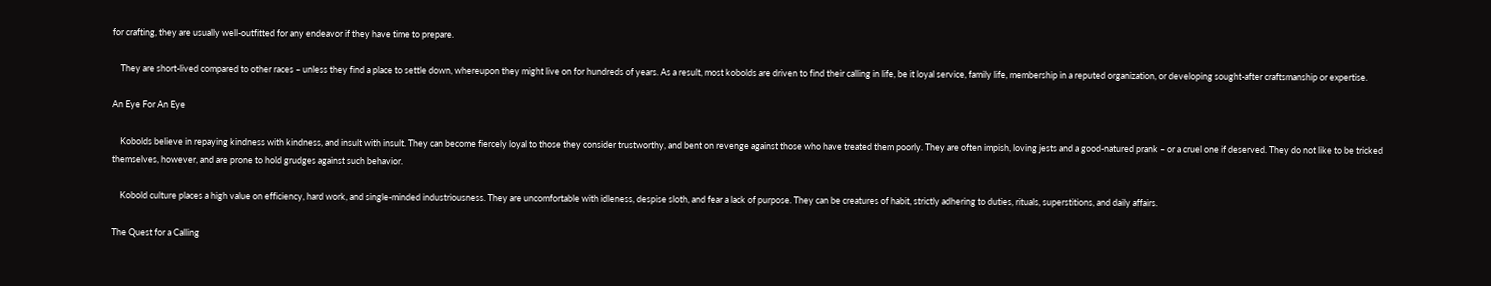for crafting, they are usually well-outfitted for any endeavor if they have time to prepare.

    They are short-lived compared to other races – unless they find a place to settle down, whereupon they might live on for hundreds of years. As a result, most kobolds are driven to find their calling in life, be it loyal service, family life, membership in a reputed organization, or developing sought-after craftsmanship or expertise.

An Eye For An Eye

    Kobolds believe in repaying kindness with kindness, and insult with insult. They can become fiercely loyal to those they consider trustworthy, and bent on revenge against those who have treated them poorly. They are often impish, loving jests and a good-natured prank – or a cruel one if deserved. They do not like to be tricked themselves, however, and are prone to hold grudges against such behavior.

    Kobold culture places a high value on efficiency, hard work, and single-minded industriousness. They are uncomfortable with idleness, despise sloth, and fear a lack of purpose. They can be creatures of habit, strictly adhering to duties, rituals, superstitions, and daily affairs.

The Quest for a Calling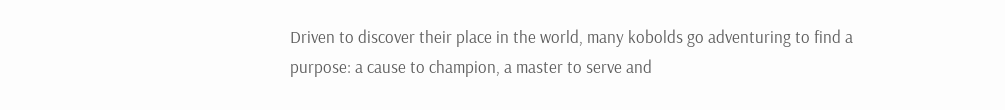Driven to discover their place in the world, many kobolds go adventuring to find a purpose: a cause to champion, a master to serve and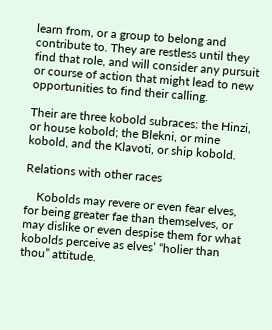learn from, or a group to belong and contribute to. They are restless until they find that role, and will consider any pursuit or course of action that might lead to new opportunities to find their calling.

Their are three kobold subraces: the Hinzi, or house kobold; the Blekni, or mine kobold, and the Klavoti, or ship kobold.

Relations with other races

    Kobolds may revere or even fear elves, for being greater fae than themselves, or may dislike or even despise them for what kobolds perceive as elves’ “holier than thou” attitude.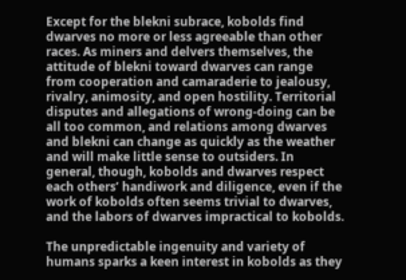Except for the blekni subrace, kobolds find dwarves no more or less agreeable than other races. As miners and delvers themselves, the attitude of blekni toward dwarves can range from cooperation and camaraderie to jealousy, rivalry, animosity, and open hostility. Territorial disputes and allegations of wrong-doing can be all too common, and relations among dwarves and blekni can change as quickly as the weather and will make little sense to outsiders. In general, though, kobolds and dwarves respect each others’ handiwork and diligence, even if the work of kobolds often seems trivial to dwarves, and the labors of dwarves impractical to kobolds.

The unpredictable ingenuity and variety of humans sparks a keen interest in kobolds as they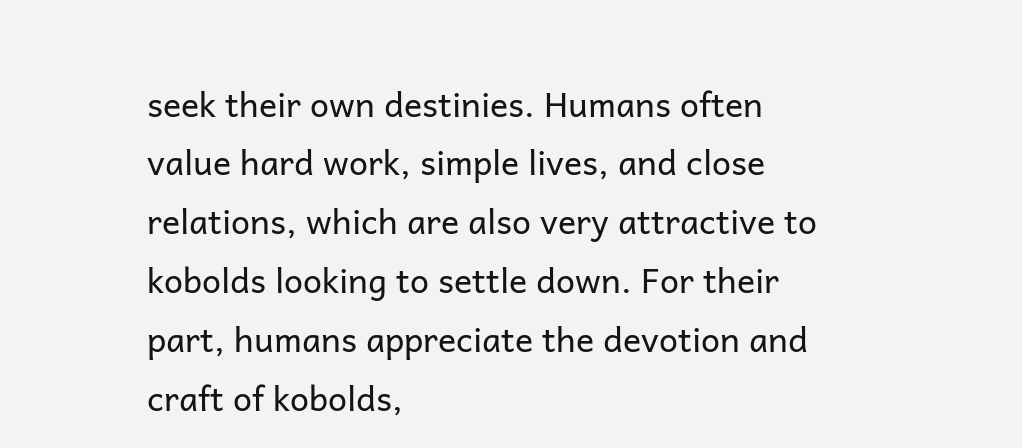seek their own destinies. Humans often value hard work, simple lives, and close relations, which are also very attractive to kobolds looking to settle down. For their part, humans appreciate the devotion and craft of kobolds,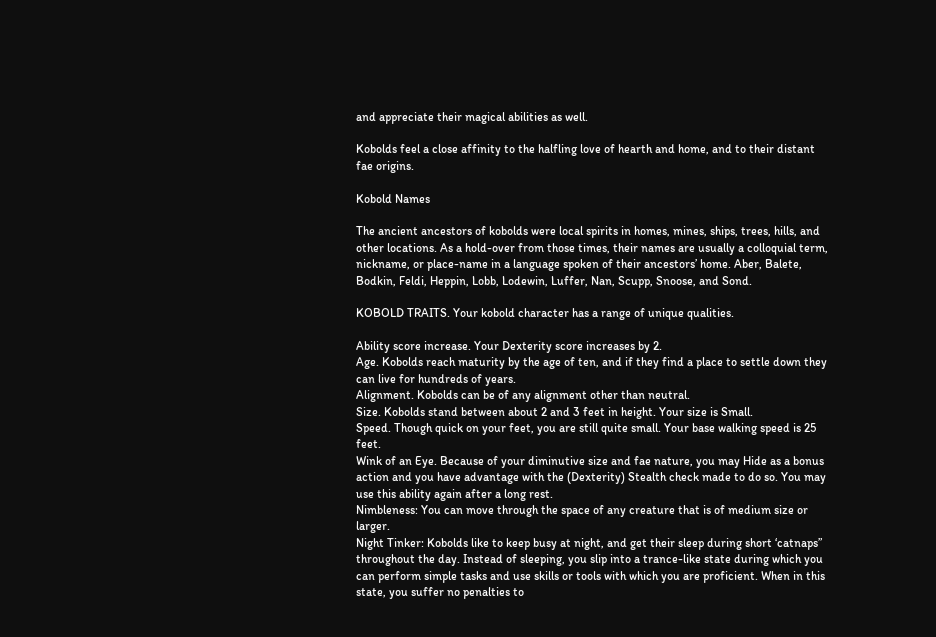and appreciate their magical abilities as well.

Kobolds feel a close affinity to the halfling love of hearth and home, and to their distant fae origins.

Kobold Names

The ancient ancestors of kobolds were local spirits in homes, mines, ships, trees, hills, and other locations. As a hold-over from those times, their names are usually a colloquial term, nickname, or place-name in a language spoken of their ancestors’ home. Aber, Balete, Bodkin, Feldi, Heppin, Lobb, Lodewin, Luffer, Nan, Scupp, Snoose, and Sond.

KOBOLD TRAITS. Your kobold character has a range of unique qualities.

Ability score increase. Your Dexterity score increases by 2.
Age. Kobolds reach maturity by the age of ten, and if they find a place to settle down they can live for hundreds of years.
Alignment. Kobolds can be of any alignment other than neutral.
Size. Kobolds stand between about 2 and 3 feet in height. Your size is Small.
Speed. Though quick on your feet, you are still quite small. Your base walking speed is 25 feet.
Wink of an Eye. Because of your diminutive size and fae nature, you may Hide as a bonus action and you have advantage with the (Dexterity) Stealth check made to do so. You may use this ability again after a long rest.
Nimbleness: You can move through the space of any creature that is of medium size or larger.
Night Tinker: Kobolds like to keep busy at night, and get their sleep during short ‘catnaps” throughout the day. Instead of sleeping, you slip into a trance-like state during which you can perform simple tasks and use skills or tools with which you are proficient. When in this state, you suffer no penalties to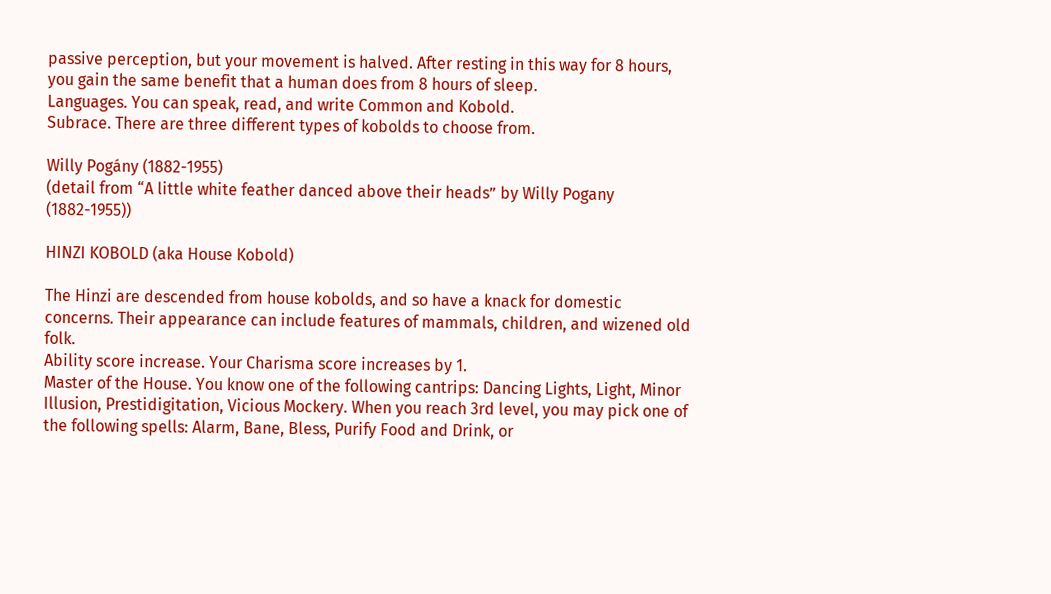passive perception, but your movement is halved. After resting in this way for 8 hours, you gain the same benefit that a human does from 8 hours of sleep.
Languages. You can speak, read, and write Common and Kobold.
Subrace. There are three different types of kobolds to choose from.

Willy Pogány (1882-1955)
(detail from “A little white feather danced above their heads” by Willy Pogany (1882-1955))

HINZI KOBOLD (aka House Kobold)

The Hinzi are descended from house kobolds, and so have a knack for domestic concerns. Their appearance can include features of mammals, children, and wizened old folk.
Ability score increase. Your Charisma score increases by 1.
Master of the House. You know one of the following cantrips: Dancing Lights, Light, Minor Illusion, Prestidigitation, Vicious Mockery. When you reach 3rd level, you may pick one of the following spells: Alarm, Bane, Bless, Purify Food and Drink, or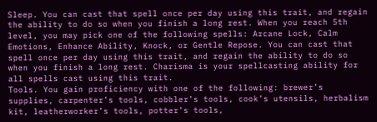Sleep. You can cast that spell once per day using this trait, and regain the ability to do so when you finish a long rest. When you reach 5th level, you may pick one of the following spells: Arcane Lock, Calm Emotions, Enhance Ability, Knock, or Gentle Repose. You can cast that spell once per day using this trait, and regain the ability to do so when you finish a long rest. Charisma is your spellcasting ability for all spells cast using this trait.
Tools. You gain proficiency with one of the following: brewer’s supplies, carpenter’s tools, cobbler’s tools, cook’s utensils, herbalism kit, leatherworker’s tools, potter’s tools,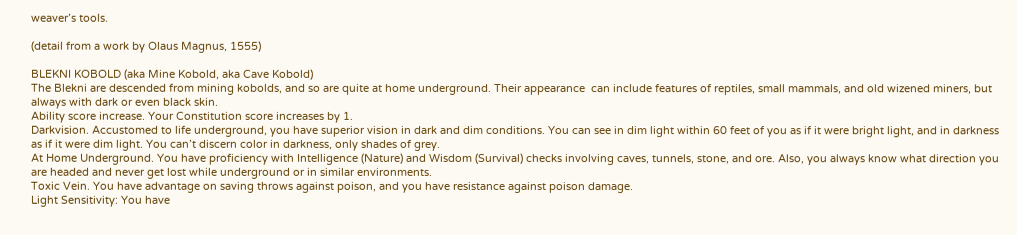weaver’s tools.

(detail from a work by Olaus Magnus, 1555)

BLEKNI KOBOLD (aka Mine Kobold, aka Cave Kobold)
The Blekni are descended from mining kobolds, and so are quite at home underground. Their appearance  can include features of reptiles, small mammals, and old wizened miners, but always with dark or even black skin.
Ability score increase. Your Constitution score increases by 1.
Darkvision. Accustomed to life underground, you have superior vision in dark and dim conditions. You can see in dim light within 60 feet of you as if it were bright light, and in darkness as if it were dim light. You can’t discern color in darkness, only shades of grey.
At Home Underground. You have proficiency with Intelligence (Nature) and Wisdom (Survival) checks involving caves, tunnels, stone, and ore. Also, you always know what direction you are headed and never get lost while underground or in similar environments.
Toxic Vein. You have advantage on saving throws against poison, and you have resistance against poison damage.
Light Sensitivity: You have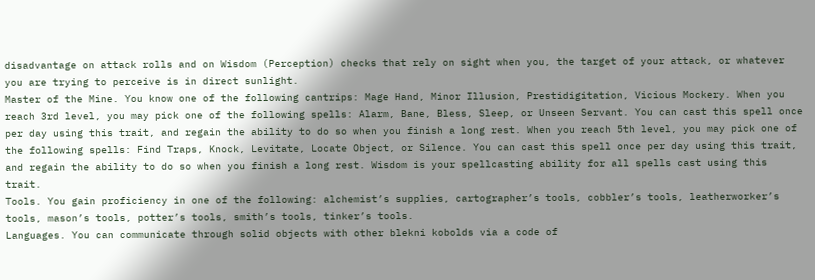disadvantage on attack rolls and on Wisdom (Perception) checks that rely on sight when you, the target of your attack, or whatever you are trying to perceive is in direct sunlight.
Master of the Mine. You know one of the following cantrips: Mage Hand, Minor Illusion, Prestidigitation, Vicious Mockery. When you reach 3rd level, you may pick one of the following spells: Alarm, Bane, Bless, Sleep, or Unseen Servant. You can cast this spell once per day using this trait, and regain the ability to do so when you finish a long rest. When you reach 5th level, you may pick one of the following spells: Find Traps, Knock, Levitate, Locate Object, or Silence. You can cast this spell once per day using this trait, and regain the ability to do so when you finish a long rest. Wisdom is your spellcasting ability for all spells cast using this trait.
Tools. You gain proficiency in one of the following: alchemist’s supplies, cartographer’s tools, cobbler’s tools, leatherworker’s tools, mason’s tools, potter’s tools, smith’s tools, tinker’s tools.
Languages. You can communicate through solid objects with other blekni kobolds via a code of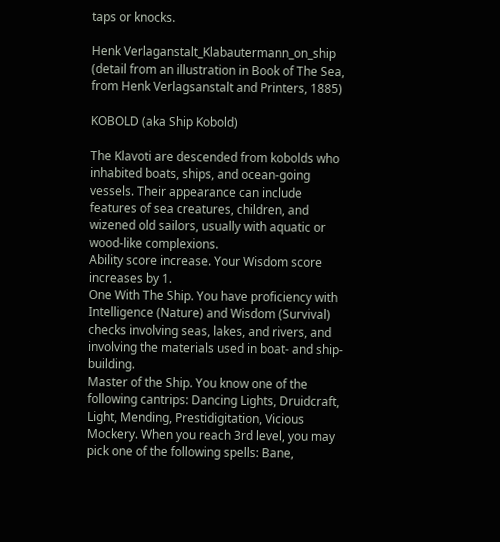taps or knocks.

Henk Verlaganstalt_Klabautermann_on_ship
(detail from an illustration in Book of The Sea, from Henk Verlagsanstalt and Printers, 1885)

KOBOLD (aka Ship Kobold)

The Klavoti are descended from kobolds who inhabited boats, ships, and ocean-going vessels. Their appearance can include features of sea creatures, children, and wizened old sailors, usually with aquatic or wood-like complexions.
Ability score increase. Your Wisdom score increases by 1.
One With The Ship. You have proficiency with Intelligence (Nature) and Wisdom (Survival) checks involving seas, lakes, and rivers, and involving the materials used in boat- and ship-building.
Master of the Ship. You know one of the following cantrips: Dancing Lights, Druidcraft, Light, Mending, Prestidigitation, Vicious Mockery. When you reach 3rd level, you may pick one of the following spells: Bane,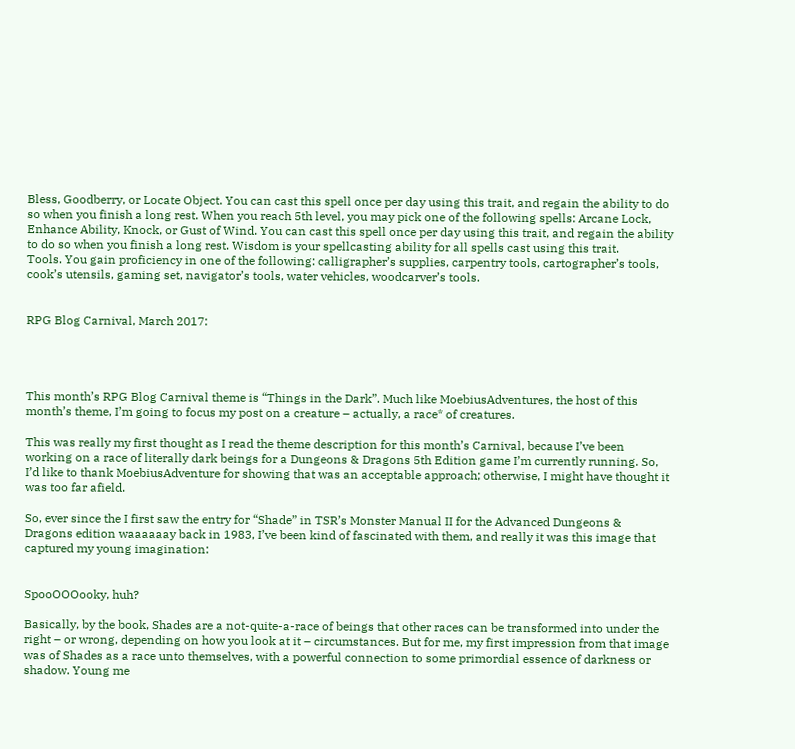Bless, Goodberry, or Locate Object. You can cast this spell once per day using this trait, and regain the ability to do so when you finish a long rest. When you reach 5th level, you may pick one of the following spells: Arcane Lock, Enhance Ability, Knock, or Gust of Wind. You can cast this spell once per day using this trait, and regain the ability to do so when you finish a long rest. Wisdom is your spellcasting ability for all spells cast using this trait.
Tools. You gain proficiency in one of the following: calligrapher’s supplies, carpentry tools, cartographer’s tools, cook’s utensils, gaming set, navigator’s tools, water vehicles, woodcarver’s tools.


RPG Blog Carnival, March 2017:




This month’s RPG Blog Carnival theme is “Things in the Dark”. Much like MoebiusAdventures, the host of this month’s theme, I’m going to focus my post on a creature – actually, a race* of creatures.

This was really my first thought as I read the theme description for this month’s Carnival, because I’ve been working on a race of literally dark beings for a Dungeons & Dragons 5th Edition game I’m currently running. So, I’d like to thank MoebiusAdventure for showing that was an acceptable approach; otherwise, I might have thought it was too far afield.

So, ever since the I first saw the entry for “Shade” in TSR’s Monster Manual II for the Advanced Dungeons & Dragons edition waaaaaay back in 1983, I’ve been kind of fascinated with them, and really it was this image that captured my young imagination:


SpooOOOooky, huh?

Basically, by the book, Shades are a not-quite-a-race of beings that other races can be transformed into under the right – or wrong, depending on how you look at it – circumstances. But for me, my first impression from that image was of Shades as a race unto themselves, with a powerful connection to some primordial essence of darkness or shadow. Young me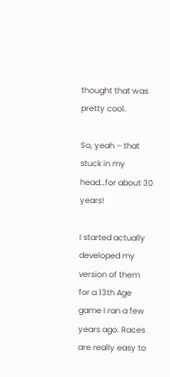thought that was pretty cool.

So, yeah – that stuck in my head…for about 30 years!

I started actually developed my version of them for a 13th Age game I ran a few years ago. Races are really easy to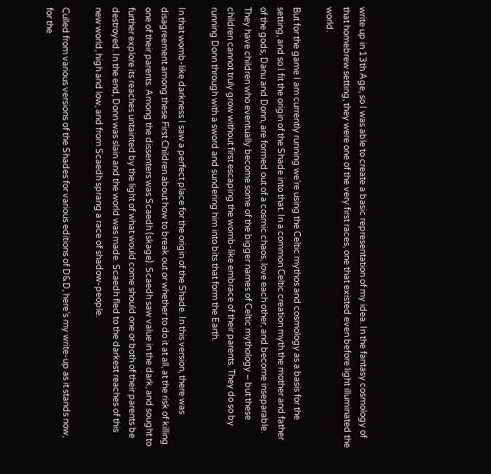write up in 13th Age, so I was able to create a basic representation of my idea. In the fantasy cosmology of that homebrew setting, they were one of the very first races, one that existed even before light illuminated the world.

But for the game I am currently running we’re using the Celtic mythos and cosmology as a basis for the setting, and so I fit the origin of the Shade into that. In a common Celtic creation myth the mother and father of the gods, Danu and Donn, are formed out of a cosmic chaos, love each other, and become inseparable. They have children who eventually become some of the bigger names of Celtic mythology – but these children cannot truly grow without first escaping the womb-like embrace of their parents. They do so by running Donn through with a sword and sundering him into bits that form the Earth.

In that womb-like darkness I saw a perfect place for the origin of the Shade. In this version, there was disagreement among these First Children about how to break out or whether to do it at all, at the risk of killing one of their parents. Among the dissenters was Scaedh (skage). Scaedh saw value in the dark, and sought to further explore its reaches untainted by the light of what would come should one or both of their parents be destroyed. In the end, Donn was slain and the world was made. Scaedh fled to the darkest reaches of this new world, high and low, and from Scaedh sprang a race of shadow-people.

Culled from various versions of the Shades for various editions of D&D, here’s my write-up as it stands now, for the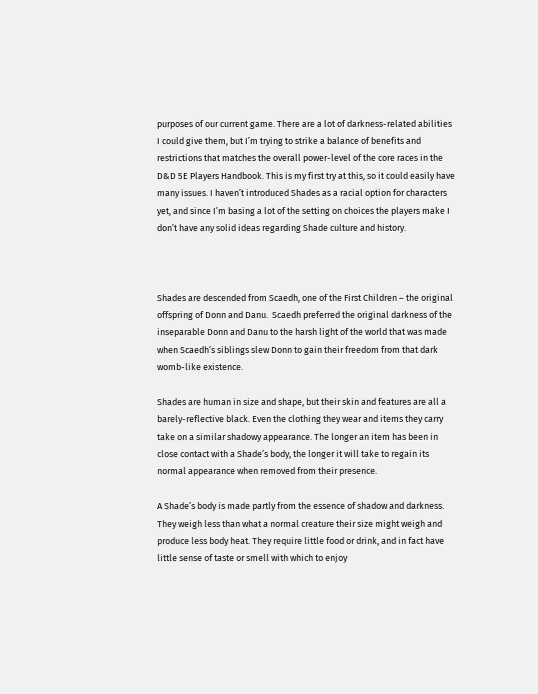purposes of our current game. There are a lot of darkness-related abilities I could give them, but I’m trying to strike a balance of benefits and restrictions that matches the overall power-level of the core races in the D&D 5E Players Handbook. This is my first try at this, so it could easily have many issues. I haven’t introduced Shades as a racial option for characters yet, and since I’m basing a lot of the setting on choices the players make I don’t have any solid ideas regarding Shade culture and history.



Shades are descended from Scaedh, one of the First Children – the original offspring of Donn and Danu.  Scaedh preferred the original darkness of the inseparable Donn and Danu to the harsh light of the world that was made when Scaedh’s siblings slew Donn to gain their freedom from that dark womb-like existence.

Shades are human in size and shape, but their skin and features are all a barely-reflective black. Even the clothing they wear and items they carry take on a similar shadowy appearance. The longer an item has been in close contact with a Shade’s body, the longer it will take to regain its normal appearance when removed from their presence.

A Shade’s body is made partly from the essence of shadow and darkness. They weigh less than what a normal creature their size might weigh and produce less body heat. They require little food or drink, and in fact have little sense of taste or smell with which to enjoy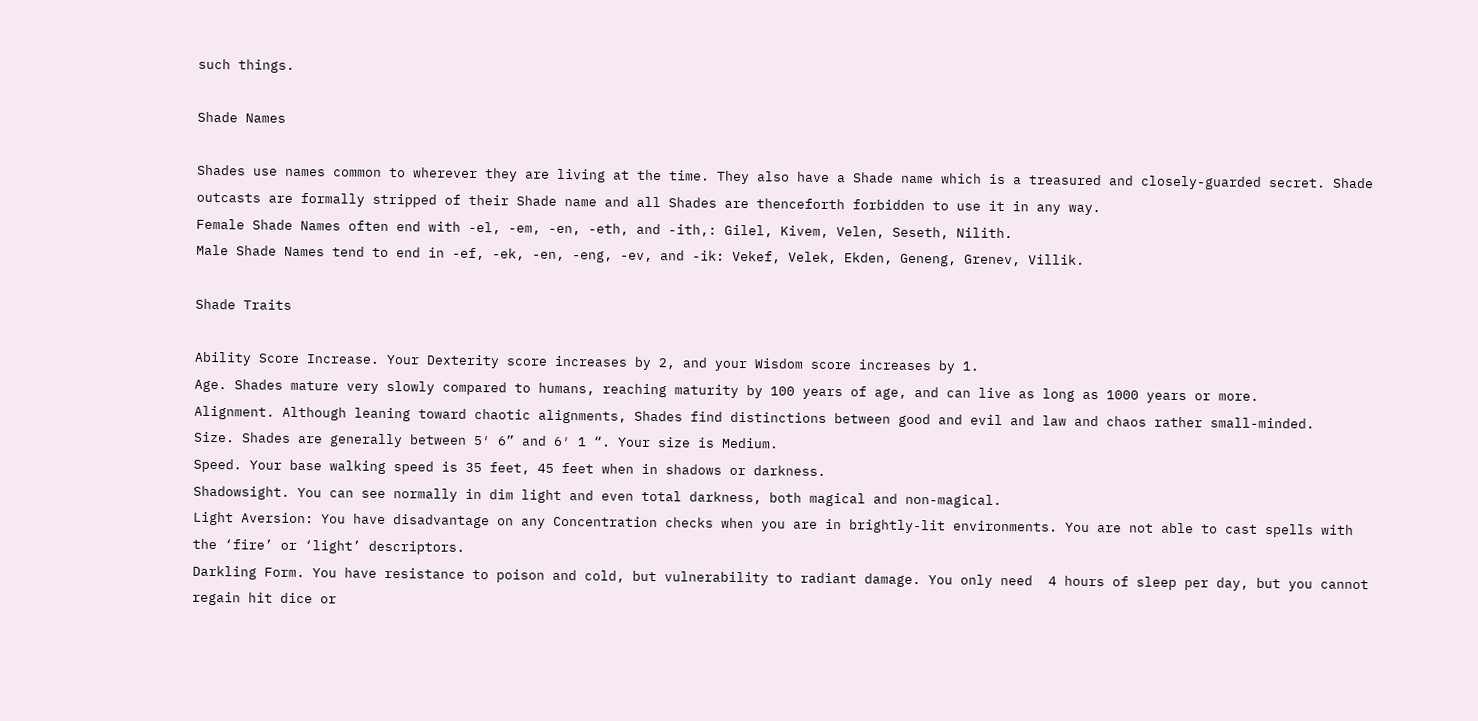such things.

Shade Names

Shades use names common to wherever they are living at the time. They also have a Shade name which is a treasured and closely-guarded secret. Shade outcasts are formally stripped of their Shade name and all Shades are thenceforth forbidden to use it in any way.
Female Shade Names often end with -el, -em, -en, -eth, and -ith,: Gilel, Kivem, Velen, Seseth, Nilith.
Male Shade Names tend to end in -ef, -ek, -en, -eng, -ev, and -ik: Vekef, Velek, Ekden, Geneng, Grenev, Villik.

Shade Traits

Ability Score Increase. Your Dexterity score increases by 2, and your Wisdom score increases by 1.
Age. Shades mature very slowly compared to humans, reaching maturity by 100 years of age, and can live as long as 1000 years or more.
Alignment. Although leaning toward chaotic alignments, Shades find distinctions between good and evil and law and chaos rather small-minded.
Size. Shades are generally between 5′ 6” and 6′ 1 “. Your size is Medium.
Speed. Your base walking speed is 35 feet, 45 feet when in shadows or darkness.
Shadowsight. You can see normally in dim light and even total darkness, both magical and non-magical.
Light Aversion: You have disadvantage on any Concentration checks when you are in brightly-lit environments. You are not able to cast spells with the ‘fire’ or ‘light’ descriptors.
Darkling Form. You have resistance to poison and cold, but vulnerability to radiant damage. You only need  4 hours of sleep per day, but you cannot regain hit dice or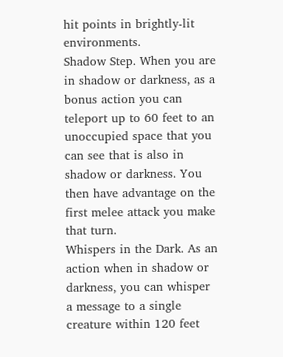hit points in brightly-lit environments.
Shadow Step. When you are in shadow or darkness, as a bonus action you can teleport up to 60 feet to an unoccupied space that you can see that is also in shadow or darkness. You then have advantage on the first melee attack you make that turn.
Whispers in the Dark. As an action when in shadow or darkness, you can whisper a message to a single creature within 120 feet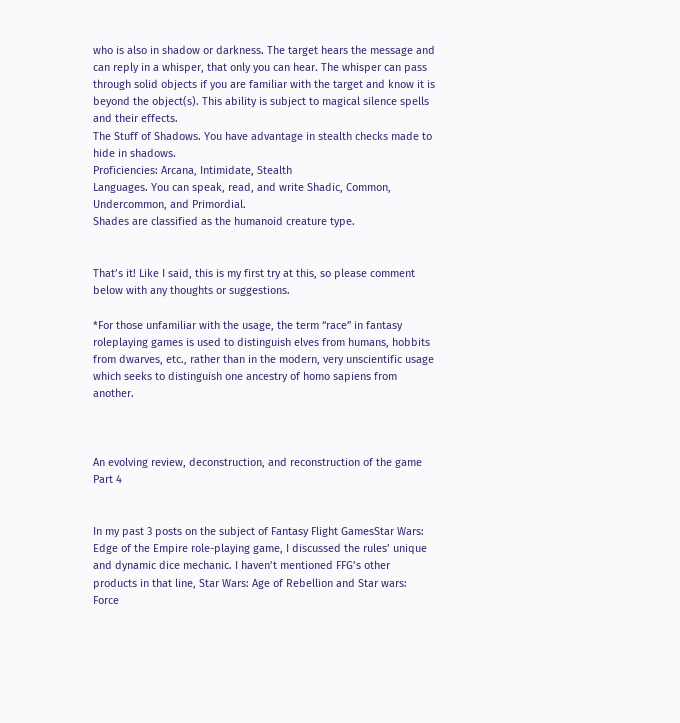who is also in shadow or darkness. The target hears the message and can reply in a whisper, that only you can hear. The whisper can pass through solid objects if you are familiar with the target and know it is beyond the object(s). This ability is subject to magical silence spells and their effects.
The Stuff of Shadows. You have advantage in stealth checks made to hide in shadows.
Proficiencies: Arcana, Intimidate, Stealth
Languages. You can speak, read, and write Shadic, Common, Undercommon, and Primordial.
Shades are classified as the humanoid creature type.


That’s it! Like I said, this is my first try at this, so please comment below with any thoughts or suggestions.

*For those unfamiliar with the usage, the term “race” in fantasy roleplaying games is used to distinguish elves from humans, hobbits from dwarves, etc., rather than in the modern, very unscientific usage which seeks to distinguish one ancestry of homo sapiens from another.



An evolving review, deconstruction, and reconstruction of the game
Part 4


In my past 3 posts on the subject of Fantasy Flight GamesStar Wars: Edge of the Empire role-playing game, I discussed the rules’ unique and dynamic dice mechanic. I haven’t mentioned FFG’s other products in that line, Star Wars: Age of Rebellion and Star wars: Force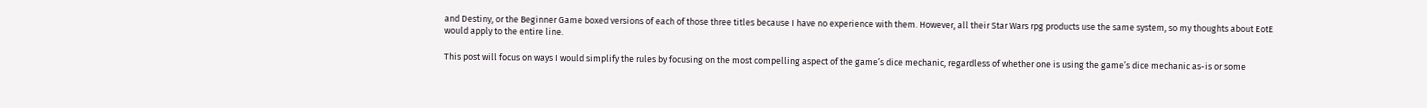and Destiny, or the Beginner Game boxed versions of each of those three titles because I have no experience with them. However, all their Star Wars rpg products use the same system, so my thoughts about EotE would apply to the entire line.

This post will focus on ways I would simplify the rules by focusing on the most compelling aspect of the game’s dice mechanic, regardless of whether one is using the game’s dice mechanic as-is or some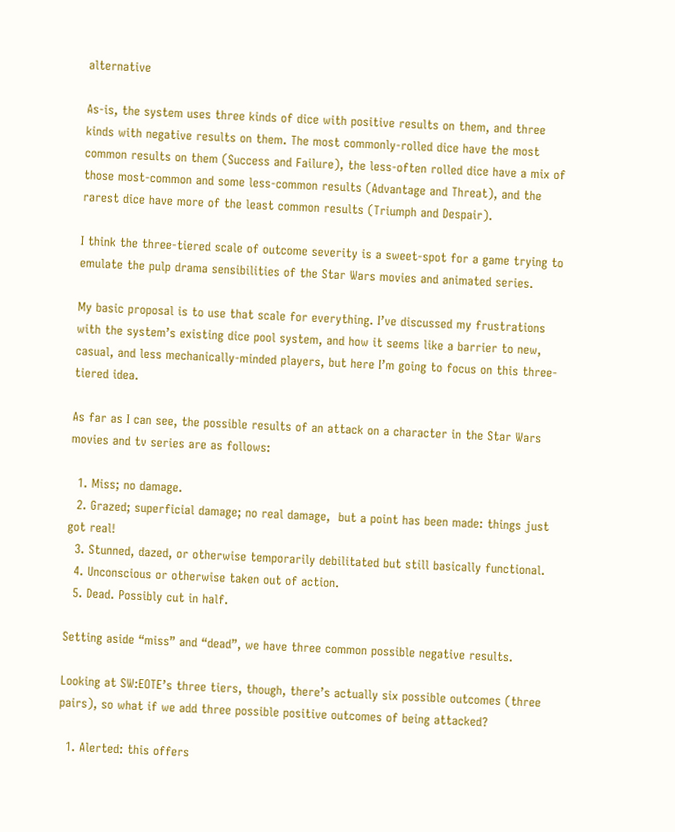alternative

As-is, the system uses three kinds of dice with positive results on them, and three kinds with negative results on them. The most commonly-rolled dice have the most common results on them (Success and Failure), the less-often rolled dice have a mix of those most-common and some less-common results (Advantage and Threat), and the rarest dice have more of the least common results (Triumph and Despair).

I think the three-tiered scale of outcome severity is a sweet-spot for a game trying to emulate the pulp drama sensibilities of the Star Wars movies and animated series.

My basic proposal is to use that scale for everything. I’ve discussed my frustrations with the system’s existing dice pool system, and how it seems like a barrier to new, casual, and less mechanically-minded players, but here I’m going to focus on this three-tiered idea.

As far as I can see, the possible results of an attack on a character in the Star Wars movies and tv series are as follows:

  1. Miss; no damage.
  2. Grazed; superficial damage; no real damage,  but a point has been made: things just got real!
  3. Stunned, dazed, or otherwise temporarily debilitated but still basically functional.
  4. Unconscious or otherwise taken out of action.
  5. Dead. Possibly cut in half.

Setting aside “miss” and “dead”, we have three common possible negative results.

Looking at SW:EOTE’s three tiers, though, there’s actually six possible outcomes (three pairs), so what if we add three possible positive outcomes of being attacked?

  1. Alerted: this offers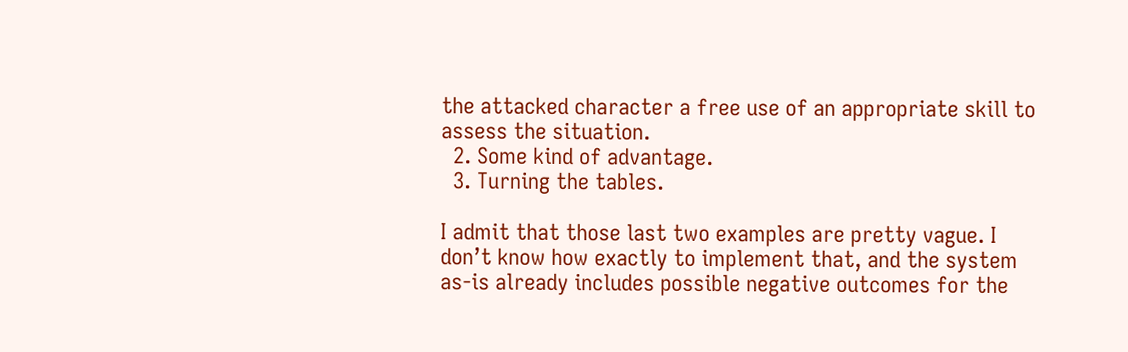the attacked character a free use of an appropriate skill to assess the situation.
  2. Some kind of advantage.
  3. Turning the tables.

I admit that those last two examples are pretty vague. I don’t know how exactly to implement that, and the system as-is already includes possible negative outcomes for the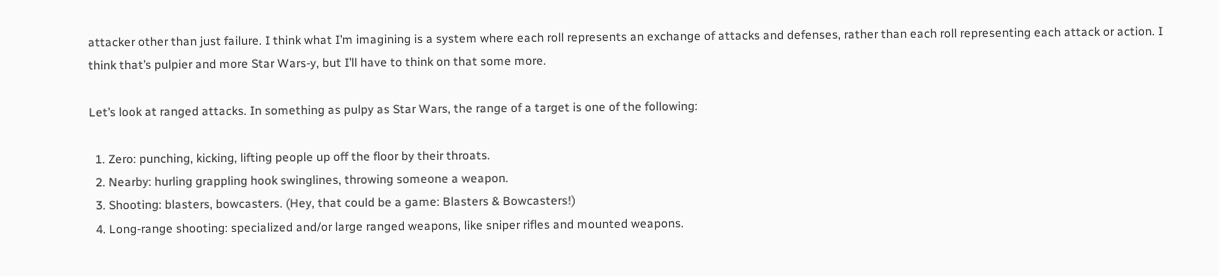attacker other than just failure. I think what I’m imagining is a system where each roll represents an exchange of attacks and defenses, rather than each roll representing each attack or action. I think that’s pulpier and more Star Wars-y, but I’ll have to think on that some more.

Let’s look at ranged attacks. In something as pulpy as Star Wars, the range of a target is one of the following:

  1. Zero: punching, kicking, lifting people up off the floor by their throats.
  2. Nearby: hurling grappling hook swinglines, throwing someone a weapon.
  3. Shooting: blasters, bowcasters. (Hey, that could be a game: Blasters & Bowcasters!)
  4. Long-range shooting: specialized and/or large ranged weapons, like sniper rifles and mounted weapons.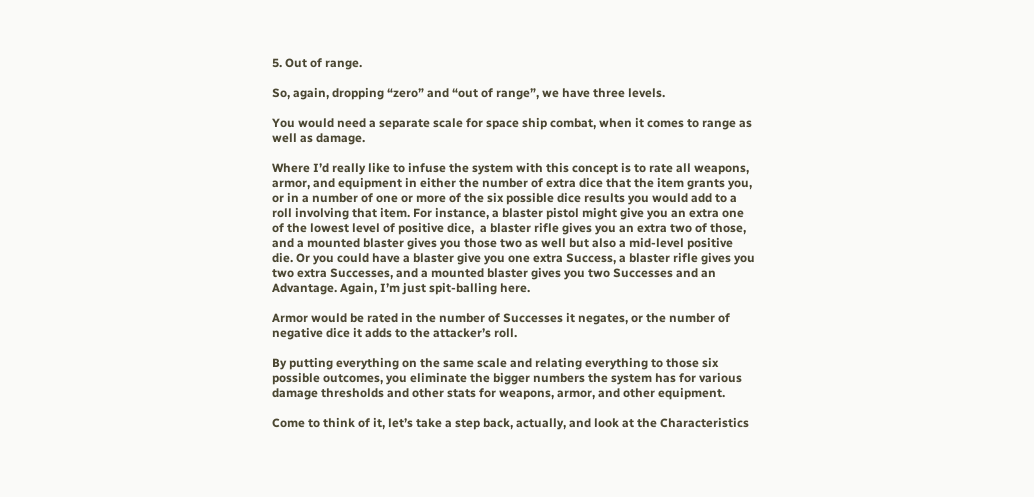5. Out of range.

So, again, dropping “zero” and “out of range”, we have three levels.

You would need a separate scale for space ship combat, when it comes to range as well as damage.

Where I’d really like to infuse the system with this concept is to rate all weapons, armor, and equipment in either the number of extra dice that the item grants you, or in a number of one or more of the six possible dice results you would add to a roll involving that item. For instance, a blaster pistol might give you an extra one of the lowest level of positive dice,  a blaster rifle gives you an extra two of those, and a mounted blaster gives you those two as well but also a mid-level positive die. Or you could have a blaster give you one extra Success, a blaster rifle gives you two extra Successes, and a mounted blaster gives you two Successes and an Advantage. Again, I’m just spit-balling here.

Armor would be rated in the number of Successes it negates, or the number of negative dice it adds to the attacker’s roll.

By putting everything on the same scale and relating everything to those six possible outcomes, you eliminate the bigger numbers the system has for various damage thresholds and other stats for weapons, armor, and other equipment.

Come to think of it, let’s take a step back, actually, and look at the Characteristics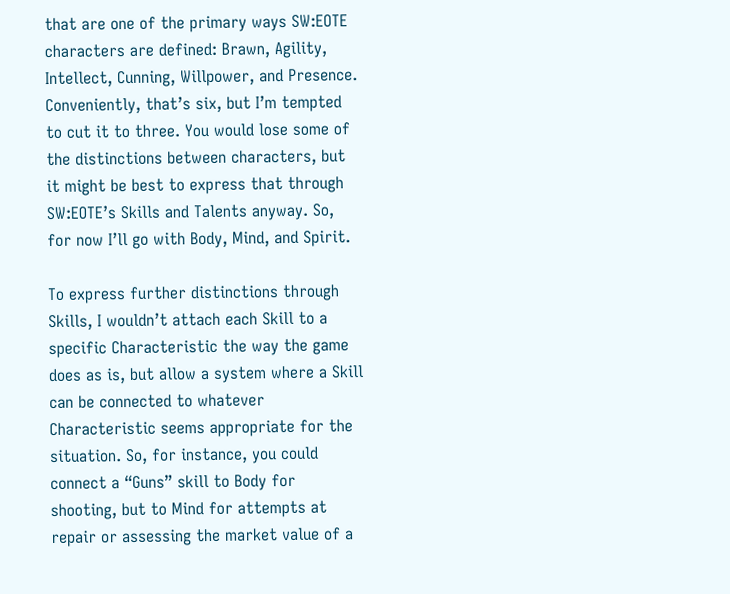that are one of the primary ways SW:EOTE characters are defined: Brawn, Agility, Intellect, Cunning, Willpower, and Presence. Conveniently, that’s six, but I’m tempted to cut it to three. You would lose some of the distinctions between characters, but it might be best to express that through SW:EOTE’s Skills and Talents anyway. So, for now I’ll go with Body, Mind, and Spirit.

To express further distinctions through Skills, I wouldn’t attach each Skill to a specific Characteristic the way the game does as is, but allow a system where a Skill can be connected to whatever Characteristic seems appropriate for the situation. So, for instance, you could connect a “Guns” skill to Body for shooting, but to Mind for attempts at repair or assessing the market value of a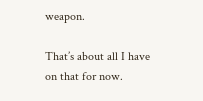weapon.

That’s about all I have on that for now.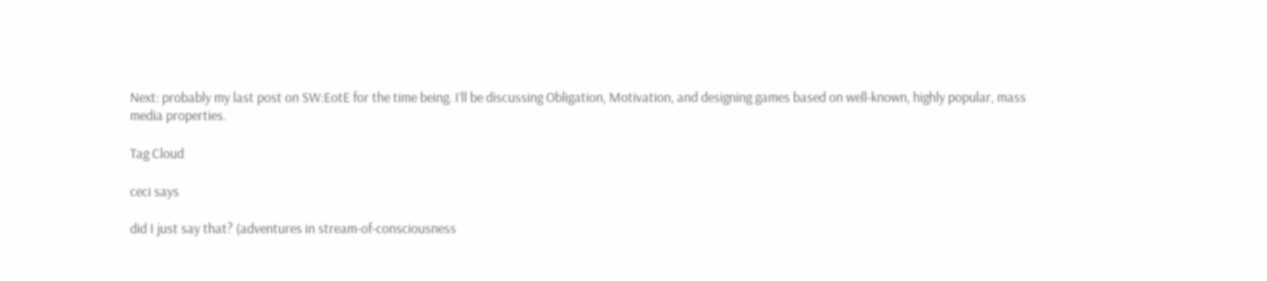Next: probably my last post on SW:EotE for the time being. I’ll be discussing Obligation, Motivation, and designing games based on well-known, highly popular, mass media properties.

Tag Cloud

ceci says

did I just say that? (adventures in stream-of-consciousness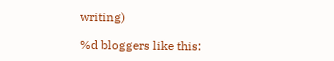writing)

%d bloggers like this: